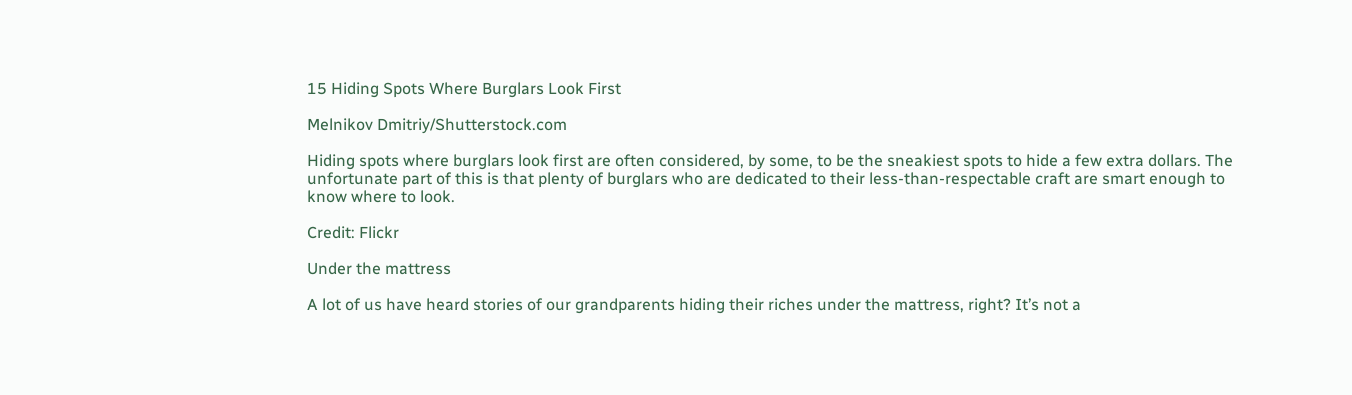15 Hiding Spots Where Burglars Look First

Melnikov Dmitriy/Shutterstock.com

Hiding spots where burglars look first are often considered, by some, to be the sneakiest spots to hide a few extra dollars. The unfortunate part of this is that plenty of burglars who are dedicated to their less-than-respectable craft are smart enough to know where to look.

Credit: Flickr

Under the mattress

A lot of us have heard stories of our grandparents hiding their riches under the mattress, right? It’s not a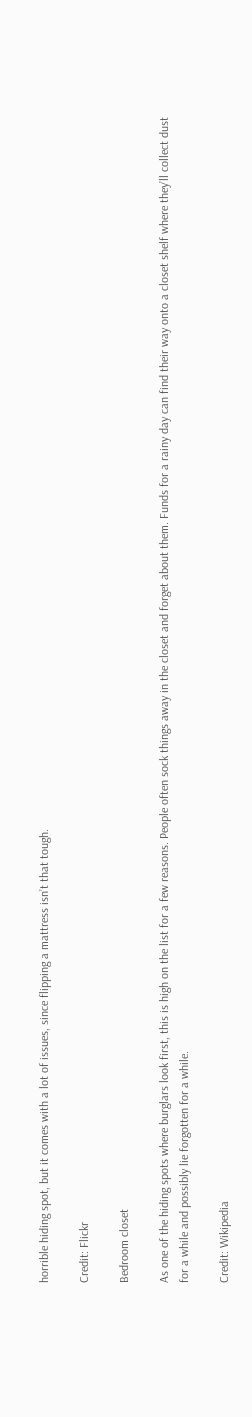horrible hiding spot, but it comes with a lot of issues, since flipping a mattress isn’t that tough.

Credit: Flickr

Bedroom closet

As one of the hiding spots where burglars look first, this is high on the list for a few reasons. People often sock things away in the closet and forget about them. Funds for a rainy day can find their way onto a closet shelf where they’ll collect dust for a while and possibly lie forgotten for a while.

Credit: Wikipedia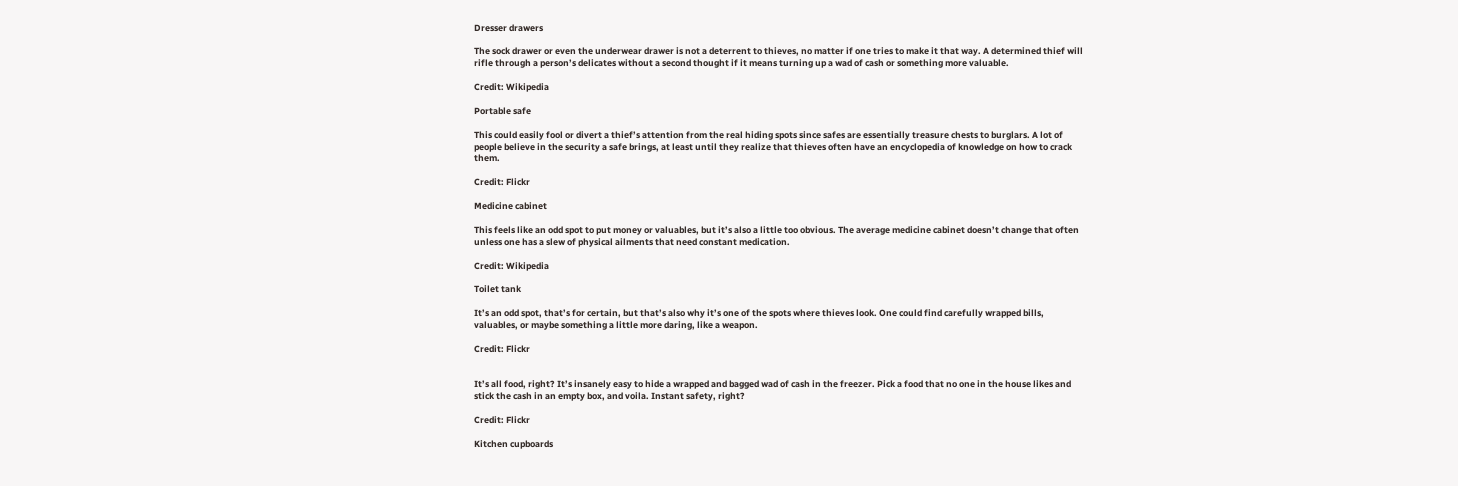Dresser drawers

The sock drawer or even the underwear drawer is not a deterrent to thieves, no matter if one tries to make it that way. A determined thief will rifle through a person’s delicates without a second thought if it means turning up a wad of cash or something more valuable.

Credit: Wikipedia

Portable safe

This could easily fool or divert a thief’s attention from the real hiding spots since safes are essentially treasure chests to burglars. A lot of people believe in the security a safe brings, at least until they realize that thieves often have an encyclopedia of knowledge on how to crack them.

Credit: Flickr

Medicine cabinet

This feels like an odd spot to put money or valuables, but it’s also a little too obvious. The average medicine cabinet doesn’t change that often unless one has a slew of physical ailments that need constant medication.

Credit: Wikipedia

Toilet tank

It’s an odd spot, that’s for certain, but that’s also why it’s one of the spots where thieves look. One could find carefully wrapped bills, valuables, or maybe something a little more daring, like a weapon.

Credit: Flickr


It’s all food, right? It’s insanely easy to hide a wrapped and bagged wad of cash in the freezer. Pick a food that no one in the house likes and stick the cash in an empty box, and voila. Instant safety, right?

Credit: Flickr

Kitchen cupboards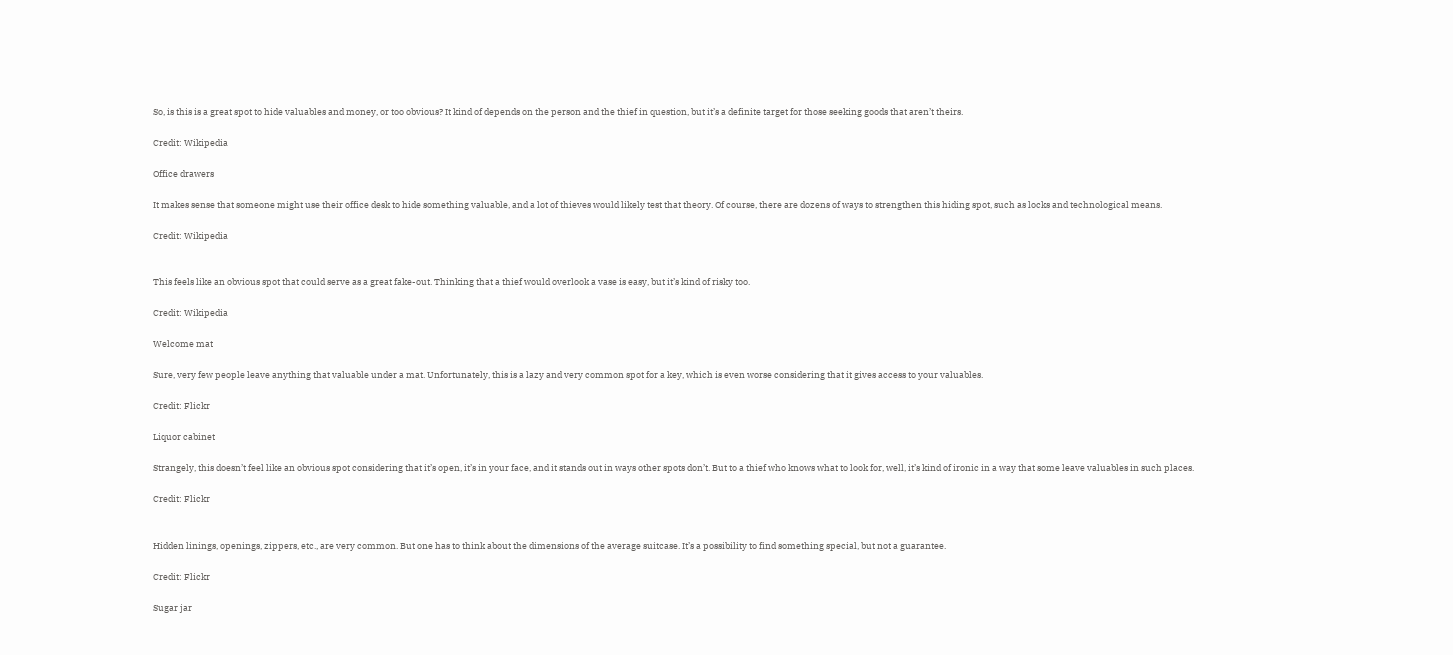So, is this is a great spot to hide valuables and money, or too obvious? It kind of depends on the person and the thief in question, but it’s a definite target for those seeking goods that aren’t theirs.

Credit: Wikipedia

Office drawers

It makes sense that someone might use their office desk to hide something valuable, and a lot of thieves would likely test that theory. Of course, there are dozens of ways to strengthen this hiding spot, such as locks and technological means.

Credit: Wikipedia


This feels like an obvious spot that could serve as a great fake-out. Thinking that a thief would overlook a vase is easy, but it’s kind of risky too.

Credit: Wikipedia

Welcome mat

Sure, very few people leave anything that valuable under a mat. Unfortunately, this is a lazy and very common spot for a key, which is even worse considering that it gives access to your valuables.

Credit: Flickr

Liquor cabinet

Strangely, this doesn’t feel like an obvious spot considering that it’s open, it’s in your face, and it stands out in ways other spots don’t. But to a thief who knows what to look for, well, it’s kind of ironic in a way that some leave valuables in such places.

Credit: Flickr


Hidden linings, openings, zippers, etc., are very common. But one has to think about the dimensions of the average suitcase. It’s a possibility to find something special, but not a guarantee.

Credit: Flickr

Sugar jar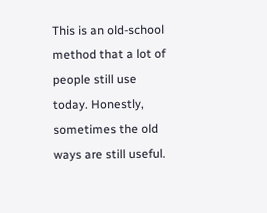This is an old-school method that a lot of people still use today. Honestly, sometimes the old ways are still useful.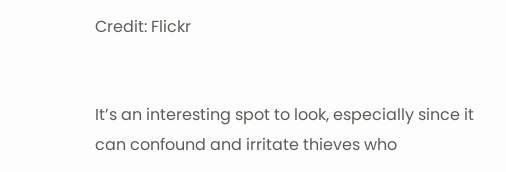Credit: Flickr


It’s an interesting spot to look, especially since it can confound and irritate thieves who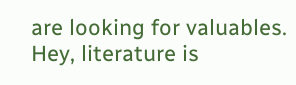are looking for valuables. Hey, literature is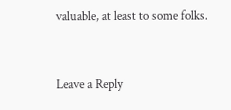valuable, at least to some folks.


Leave a Reply